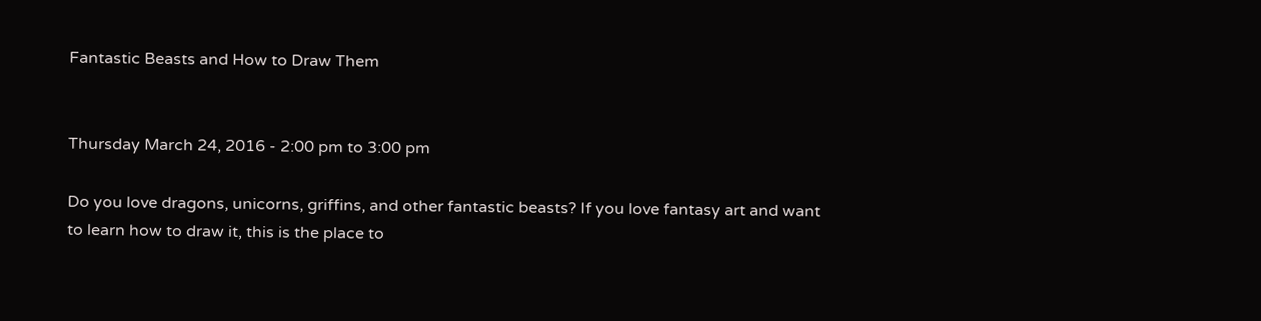Fantastic Beasts and How to Draw Them


Thursday March 24, 2016 - 2:00 pm to 3:00 pm

Do you love dragons, unicorns, griffins, and other fantastic beasts? If you love fantasy art and want to learn how to draw it, this is the place to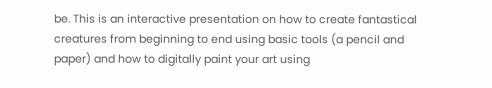be. This is an interactive presentation on how to create fantastical creatures from beginning to end using basic tools (a pencil and paper) and how to digitally paint your art using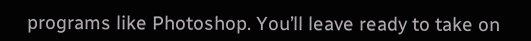programs like Photoshop. You’ll leave ready to take on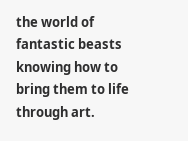the world of fantastic beasts knowing how to bring them to life through art.